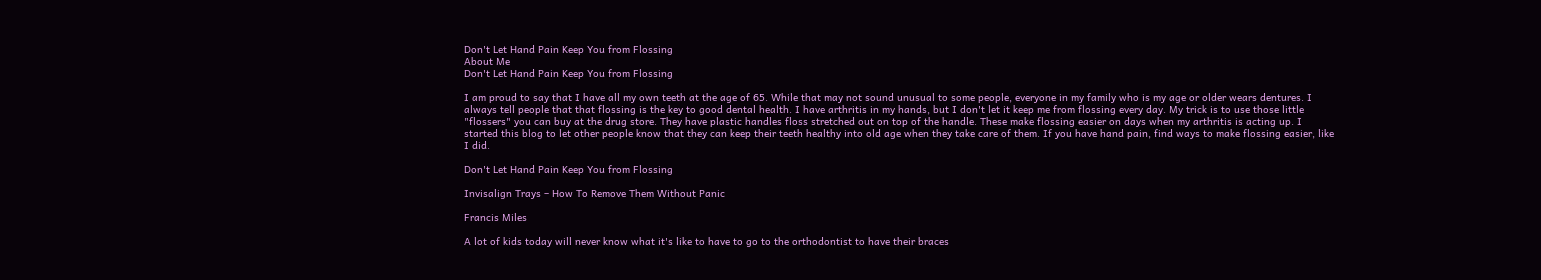Don't Let Hand Pain Keep You from Flossing
About Me
Don't Let Hand Pain Keep You from Flossing

I am proud to say that I have all my own teeth at the age of 65. While that may not sound unusual to some people, everyone in my family who is my age or older wears dentures. I always tell people that that flossing is the key to good dental health. I have arthritis in my hands, but I don't let it keep me from flossing every day. My trick is to use those little "flossers" you can buy at the drug store. They have plastic handles floss stretched out on top of the handle. These make flossing easier on days when my arthritis is acting up. I started this blog to let other people know that they can keep their teeth healthy into old age when they take care of them. If you have hand pain, find ways to make flossing easier, like I did.

Don't Let Hand Pain Keep You from Flossing

Invisalign Trays – How To Remove Them Without Panic

Francis Miles

A lot of kids today will never know what it's like to have to go to the orthodontist to have their braces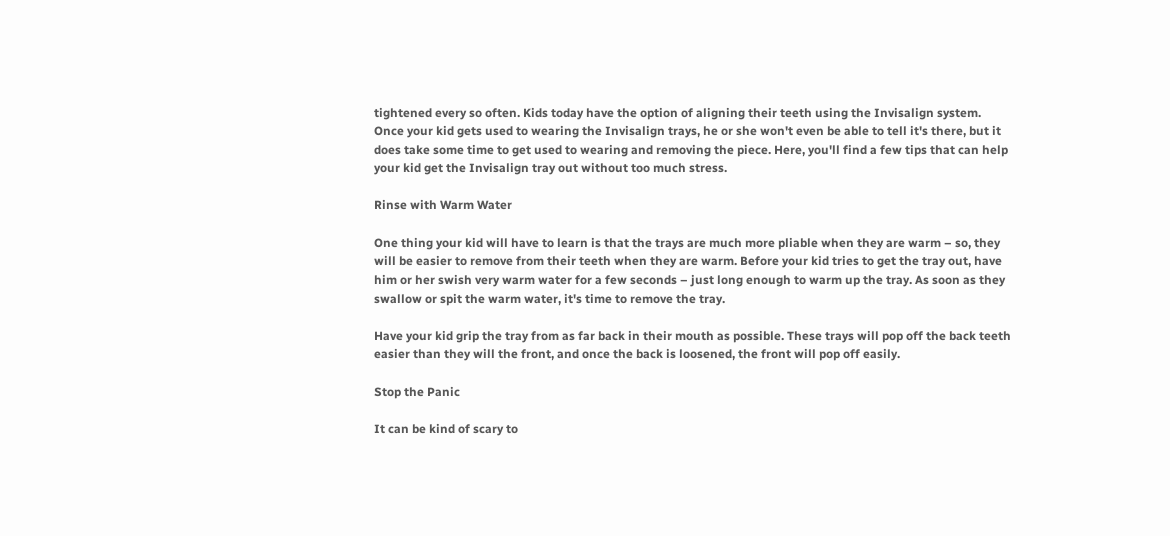tightened every so often. Kids today have the option of aligning their teeth using the Invisalign system. Once your kid gets used to wearing the Invisalign trays, he or she won't even be able to tell it's there, but it does take some time to get used to wearing and removing the piece. Here, you'll find a few tips that can help your kid get the Invisalign tray out without too much stress.

Rinse with Warm Water

One thing your kid will have to learn is that the trays are much more pliable when they are warm – so, they will be easier to remove from their teeth when they are warm. Before your kid tries to get the tray out, have him or her swish very warm water for a few seconds – just long enough to warm up the tray. As soon as they swallow or spit the warm water, it's time to remove the tray.

Have your kid grip the tray from as far back in their mouth as possible. These trays will pop off the back teeth easier than they will the front, and once the back is loosened, the front will pop off easily.

Stop the Panic

It can be kind of scary to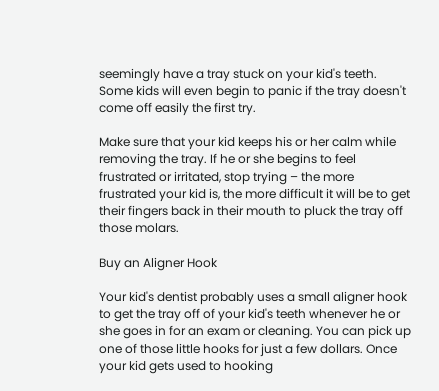seemingly have a tray stuck on your kid's teeth. Some kids will even begin to panic if the tray doesn't come off easily the first try.

Make sure that your kid keeps his or her calm while removing the tray. If he or she begins to feel frustrated or irritated, stop trying – the more frustrated your kid is, the more difficult it will be to get their fingers back in their mouth to pluck the tray off those molars.

Buy an Aligner Hook

Your kid's dentist probably uses a small aligner hook to get the tray off of your kid's teeth whenever he or she goes in for an exam or cleaning. You can pick up one of those little hooks for just a few dollars. Once your kid gets used to hooking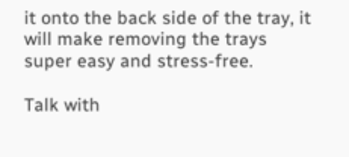it onto the back side of the tray, it will make removing the trays super easy and stress-free.

Talk with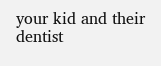your kid and their dentist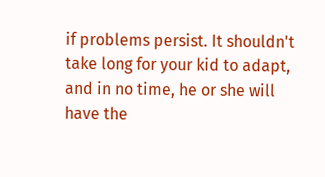if problems persist. It shouldn't take long for your kid to adapt, and in no time, he or she will have the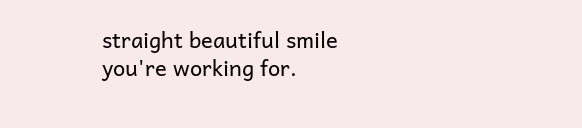straight beautiful smile you're working for.